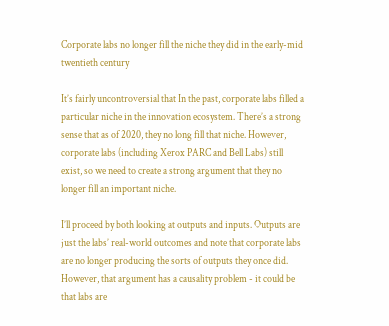Corporate labs no longer fill the niche they did in the early-mid twentieth century

It’s fairly uncontroversial that In the past, corporate labs filled a particular niche in the innovation ecosystem. There’s a strong sense that as of 2020, they no long fill that niche. However, corporate labs (including Xerox PARC and Bell Labs) still exist, so we need to create a strong argument that they no longer fill an important niche.

I’ll proceed by both looking at outputs and inputs. Outputs are just the labs’ real-world outcomes and note that corporate labs are no longer producing the sorts of outputs they once did. However, that argument has a causality problem - it could be that labs are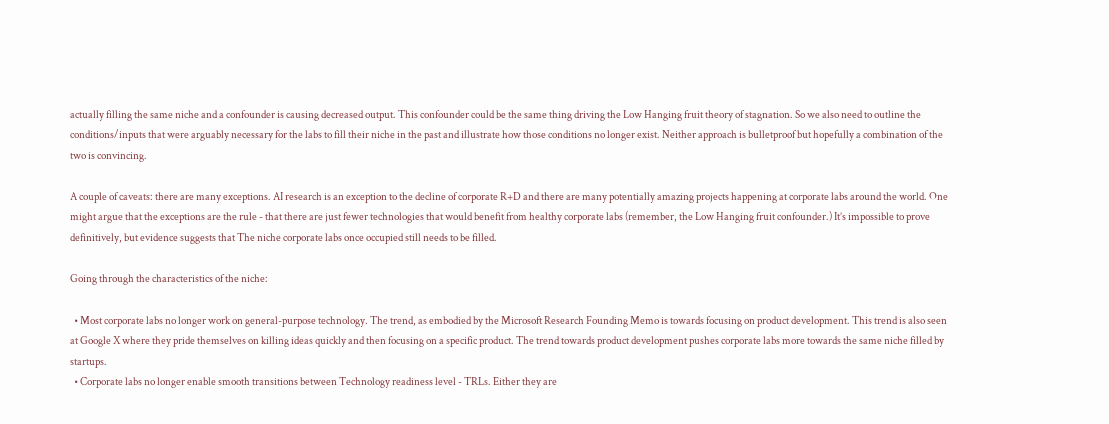actually filling the same niche and a confounder is causing decreased output. This confounder could be the same thing driving the Low Hanging fruit theory of stagnation. So we also need to outline the conditions/inputs that were arguably necessary for the labs to fill their niche in the past and illustrate how those conditions no longer exist. Neither approach is bulletproof but hopefully a combination of the two is convincing.

A couple of caveats: there are many exceptions. AI research is an exception to the decline of corporate R+D and there are many potentially amazing projects happening at corporate labs around the world. One might argue that the exceptions are the rule - that there are just fewer technologies that would benefit from healthy corporate labs (remember, the Low Hanging fruit confounder.) It’s impossible to prove definitively, but evidence suggests that The niche corporate labs once occupied still needs to be filled.

Going through the characteristics of the niche:

  • Most corporate labs no longer work on general-purpose technology. The trend, as embodied by the Microsoft Research Founding Memo is towards focusing on product development. This trend is also seen at Google X where they pride themselves on killing ideas quickly and then focusing on a specific product. The trend towards product development pushes corporate labs more towards the same niche filled by startups.
  • Corporate labs no longer enable smooth transitions between Technology readiness level - TRLs. Either they are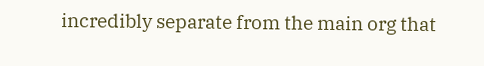incredibly separate from the main org that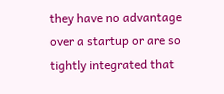they have no advantage over a startup or are so tightly integrated that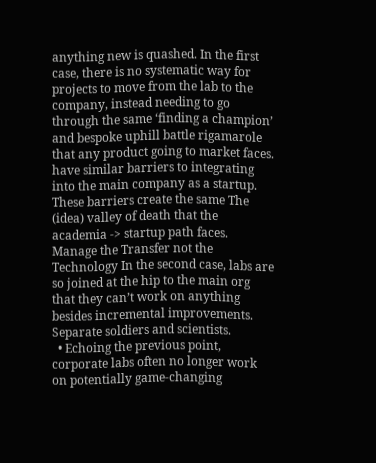anything new is quashed. In the first case, there is no systematic way for projects to move from the lab to the company, instead needing to go through the same ‘finding a champion’ and bespoke uphill battle rigamarole that any product going to market faces. have similar barriers to integrating into the main company as a startup. These barriers create the same The (idea) valley of death that the academia -> startup path faces. Manage the Transfer not the Technology In the second case, labs are so joined at the hip to the main org that they can’t work on anything besides incremental improvements. Separate soldiers and scientists.
  • Echoing the previous point, corporate labs often no longer work on potentially game-changing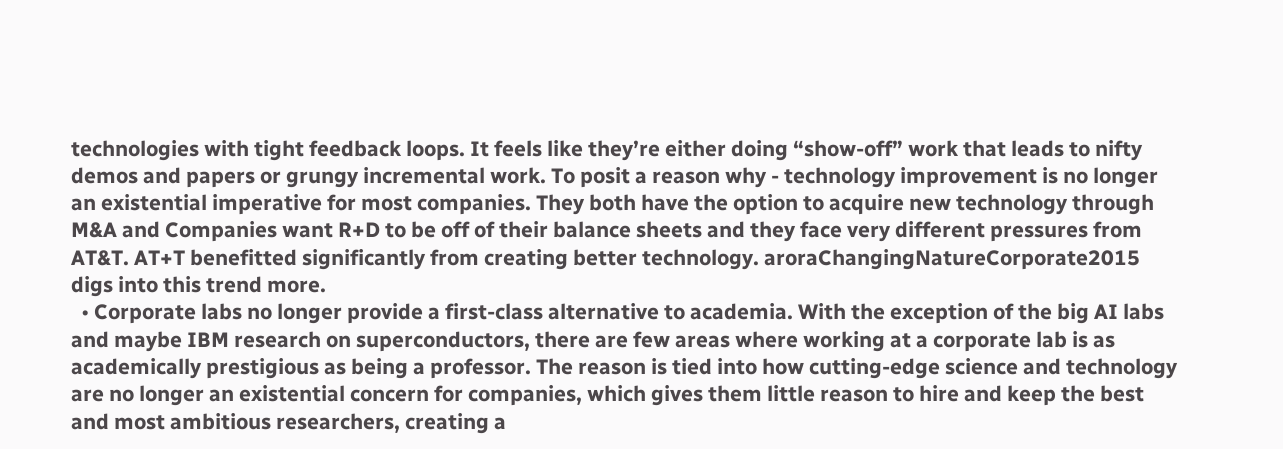technologies with tight feedback loops. It feels like they’re either doing “show-off” work that leads to nifty demos and papers or grungy incremental work. To posit a reason why - technology improvement is no longer an existential imperative for most companies. They both have the option to acquire new technology through M&A and Companies want R+D to be off of their balance sheets and they face very different pressures from AT&T. AT+T benefitted significantly from creating better technology. aroraChangingNatureCorporate2015 digs into this trend more.
  • Corporate labs no longer provide a first-class alternative to academia. With the exception of the big AI labs and maybe IBM research on superconductors, there are few areas where working at a corporate lab is as academically prestigious as being a professor. The reason is tied into how cutting-edge science and technology are no longer an existential concern for companies, which gives them little reason to hire and keep the best and most ambitious researchers, creating a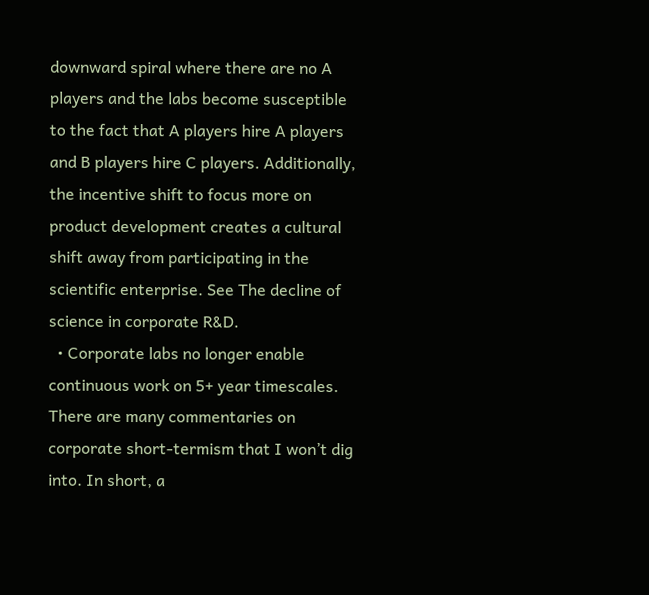downward spiral where there are no A players and the labs become susceptible to the fact that A players hire A players and B players hire C players. Additionally, the incentive shift to focus more on product development creates a cultural shift away from participating in the scientific enterprise. See The decline of science in corporate R&D.
  • Corporate labs no longer enable continuous work on 5+ year timescales. There are many commentaries on corporate short-termism that I won’t dig into. In short, a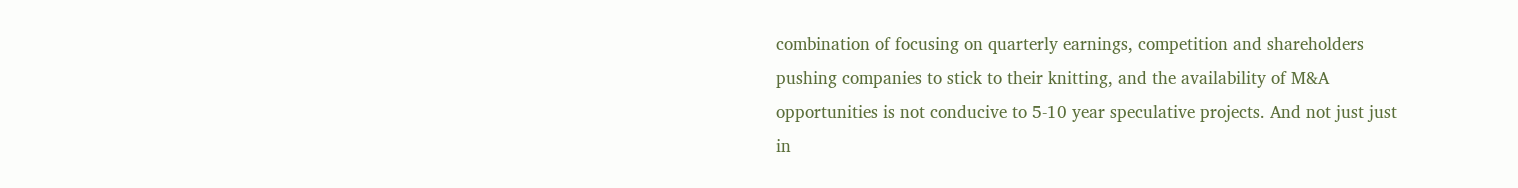combination of focusing on quarterly earnings, competition and shareholders pushing companies to stick to their knitting, and the availability of M&A opportunities is not conducive to 5-10 year speculative projects. And not just just in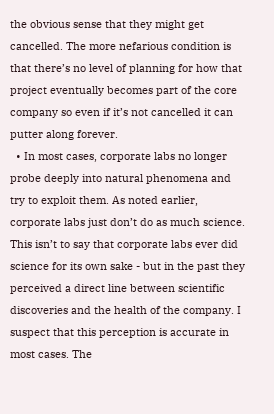the obvious sense that they might get cancelled. The more nefarious condition is that there’s no level of planning for how that project eventually becomes part of the core company so even if it’s not cancelled it can putter along forever.
  • In most cases, corporate labs no longer probe deeply into natural phenomena and try to exploit them. As noted earlier, corporate labs just don’t do as much science. This isn’t to say that corporate labs ever did science for its own sake - but in the past they perceived a direct line between scientific discoveries and the health of the company. I suspect that this perception is accurate in most cases. The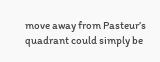move away from Pasteur’s quadrant could simply be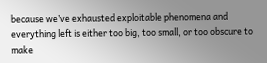because we’ve exhausted exploitable phenomena and everything left is either too big, too small, or too obscure to make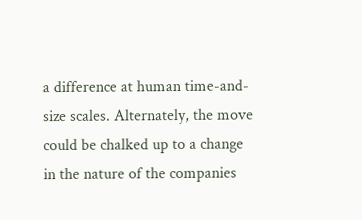a difference at human time-and-size scales. Alternately, the move could be chalked up to a change in the nature of the companies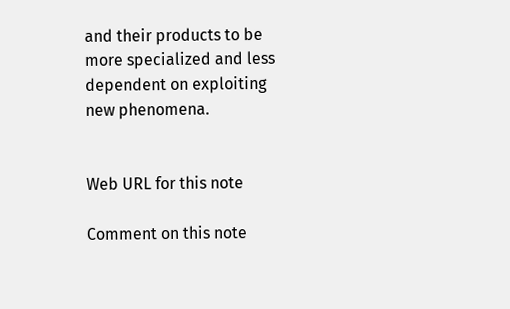and their products to be more specialized and less dependent on exploiting new phenomena.


Web URL for this note

Comment on this note